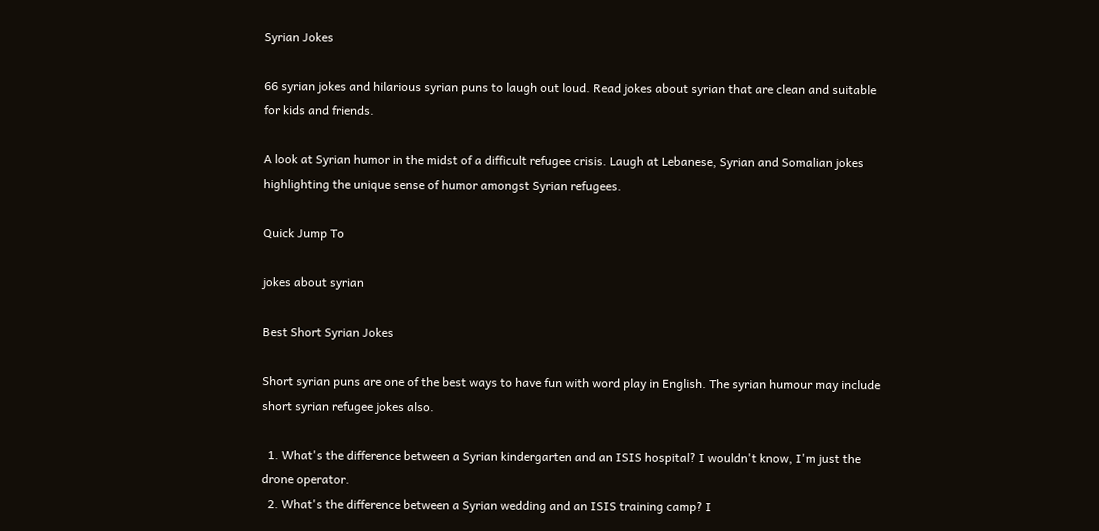Syrian Jokes

66 syrian jokes and hilarious syrian puns to laugh out loud. Read jokes about syrian that are clean and suitable for kids and friends.

A look at Syrian humor in the midst of a difficult refugee crisis. Laugh at Lebanese, Syrian and Somalian jokes highlighting the unique sense of humor amongst Syrian refugees.

Quick Jump To

jokes about syrian

Best Short Syrian Jokes

Short syrian puns are one of the best ways to have fun with word play in English. The syrian humour may include short syrian refugee jokes also.

  1. What's the difference between a Syrian kindergarten and an ISIS hospital? I wouldn't know, I'm just the drone operator.
  2. What's the difference between a Syrian wedding and an ISIS training camp? I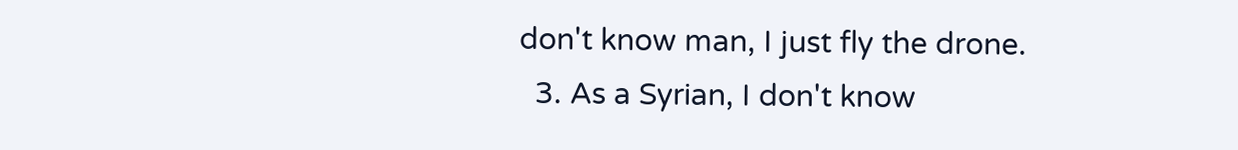don't know man, I just fly the drone.
  3. As a Syrian, I don't know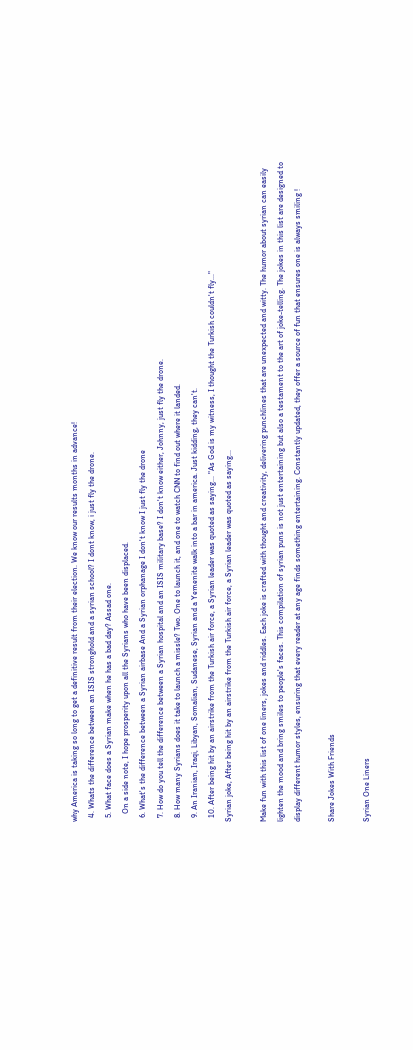why America is taking so long to get a definitive result from their election. We know our results months in advance!
  4. Whats the difference between an ISIS stronghold and a syrian school? I dont know, i just fly the drone.
  5. What face does a Syrian make when he has a bad day? Assad one.
    On a side note, I hope prosperity upon all the Syrians who have been displaced.
  6. What's the difference between a Syrian airbase And a Syrian orphanage I don't know I just fly the drone
  7. How do you tell the difference between a Syrian hospital and an ISIS military base? I don't know either, Johnny, just fly the drone.
  8. How many Syrians does it take to launch a missle? Two. One to launch it, and one to watch CNN to find out where it landed.
  9. An Iranian, Iraqi, Libyan, Somalian, Sudanese, Syrian and a Yemenite walk into a bar in america. Just kidding, they can't.
  10. After being hit by an airstrike from the Turkish air force, a Syrian leader was quoted as saying... "As God is my witness, I thought the Turkish couldn't fly..."
Syrian joke, After being hit by an airstrike from the Turkish air force, a Syrian leader was quoted as saying...

Make fun with this list of one liners, jokes and riddles. Each joke is crafted with thought and creativity, delivering punchlines that are unexpected and witty. The humor about syrian can easily lighten the mood and bring smiles to people's faces. This compilation of syrian puns is not just entertaining but also a testament to the art of joke-telling. The jokes in this list are designed to display different humor styles, ensuring that every reader at any age finds something entertaining. Constantly updated, they offer a source of fun that ensures one is always smiling !

Share Jokes With Friends

Syrian One Liners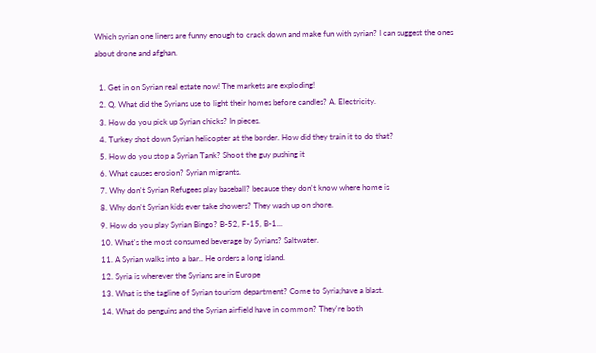Which syrian one liners are funny enough to crack down and make fun with syrian? I can suggest the ones about drone and afghan.

  1. Get in on Syrian real estate now! The markets are exploding!
  2. Q. What did the Syrians use to light their homes before candles? A. Electricity.
  3. How do you pick up Syrian chicks? In pieces.
  4. Turkey shot down Syrian helicopter at the border. How did they train it to do that?
  5. How do you stop a Syrian Tank? Shoot the guy pushing it
  6. What causes erosion? Syrian migrants.
  7. Why don't Syrian Refugees play baseball? because they don't know where home is
  8. Why don't Syrian kids ever take showers? They wash up on shore.
  9. How do you play Syrian Bingo? B-52, F-15, B-1...
  10. What's the most consumed beverage by Syrians? Saltwater.
  11. A Syrian walks into a bar.. He orders a long island.
  12. Syria is wherever the Syrians are in Europe
  13. What is the tagline of Syrian tourism department? Come to Syria;have a blast.
  14. What do penguins and the Syrian airfield have in common? They're both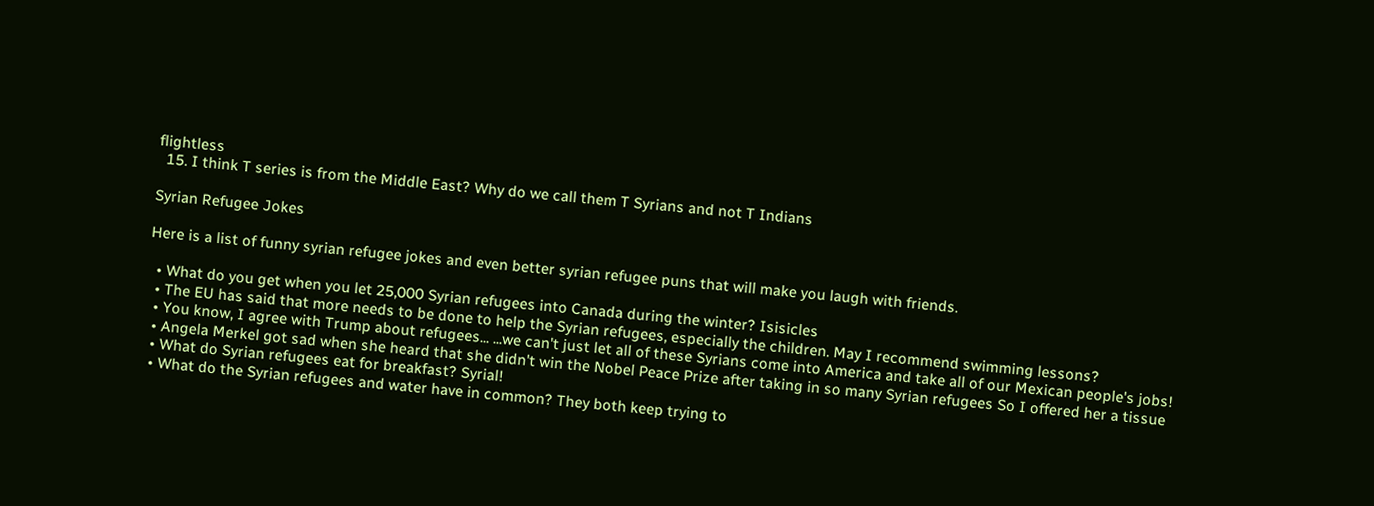flightless
  15. I think T series is from the Middle East? Why do we call them T Syrians and not T Indians

Syrian Refugee Jokes

Here is a list of funny syrian refugee jokes and even better syrian refugee puns that will make you laugh with friends.

  • What do you get when you let 25,000 Syrian refugees into Canada during the winter? Isisicles
  • The EU has said that more needs to be done to help the Syrian refugees, especially the children. May I recommend swimming lessons?
  • You know, I agree with Trump about refugees... ...we can't just let all of these Syrians come into America and take all of our Mexican people's jobs!
  • Angela Merkel got sad when she heard that she didn't win the Nobel Peace Prize after taking in so many Syrian refugees So I offered her a tissue
  • What do Syrian refugees eat for breakfast? Syrial!
  • What do the Syrian refugees and water have in common? They both keep trying to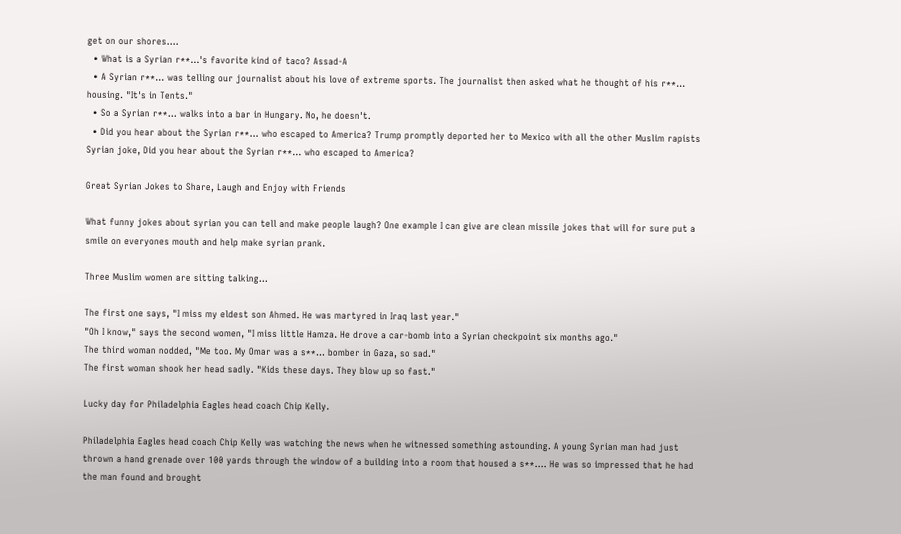get on our shores....
  • What is a Syrian r**...'s favorite kind of taco? Assad-A
  • A Syrian r**... was telling our journalist about his love of extreme sports. The journalist then asked what he thought of his r**... housing. "It's in Tents."
  • So a Syrian r**... walks into a bar in Hungary. No, he doesn't.
  • Did you hear about the Syrian r**... who escaped to America? Trump promptly deported her to Mexico with all the other Muslim rapists
Syrian joke, Did you hear about the Syrian r**... who escaped to America?

Great Syrian Jokes to Share, Laugh and Enjoy with Friends

What funny jokes about syrian you can tell and make people laugh? One example I can give are clean missile jokes that will for sure put a smile on everyones mouth and help make syrian prank.

Three Muslim women are sitting talking...

The first one says, "I miss my eldest son Ahmed. He was martyred in Iraq last year."
"Oh I know," says the second women, "I miss little Hamza. He drove a car-bomb into a Syrian checkpoint six months ago."
The third woman nodded, "Me too. My Omar was a s**... bomber in Gaza, so sad."
The first woman shook her head sadly. "Kids these days. They blow up so fast."

Lucky day for Philadelphia Eagles head coach Chip Kelly.

Philadelphia Eagles head coach Chip Kelly was watching the news when he witnessed something astounding. A young Syrian man had just thrown a hand grenade over 100 yards through the window of a building into a room that housed a s**.... He was so impressed that he had the man found and brought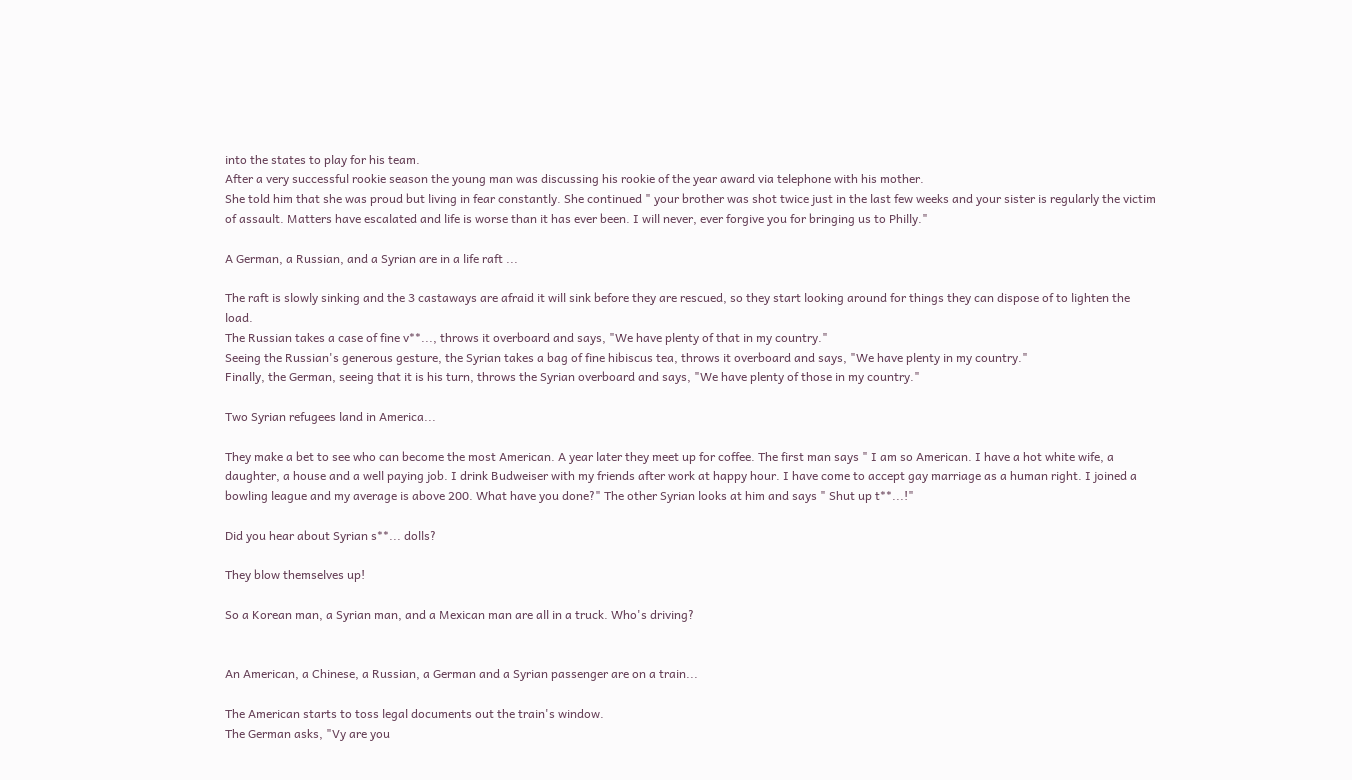into the states to play for his team.
After a very successful rookie season the young man was discussing his rookie of the year award via telephone with his mother.
She told him that she was proud but living in fear constantly. She continued " your brother was shot twice just in the last few weeks and your sister is regularly the victim of assault. Matters have escalated and life is worse than it has ever been. I will never, ever forgive you for bringing us to Philly."

A German, a Russian, and a Syrian are in a life raft ...

The raft is slowly sinking and the 3 castaways are afraid it will sink before they are rescued, so they start looking around for things they can dispose of to lighten the load.
The Russian takes a case of fine v**..., throws it overboard and says, "We have plenty of that in my country."
Seeing the Russian's generous gesture, the Syrian takes a bag of fine hibiscus tea, throws it overboard and says, "We have plenty in my country."
Finally, the German, seeing that it is his turn, throws the Syrian overboard and says, "We have plenty of those in my country."

Two Syrian refugees land in America...

They make a bet to see who can become the most American. A year later they meet up for coffee. The first man says " I am so American. I have a hot white wife, a daughter, a house and a well paying job. I drink Budweiser with my friends after work at happy hour. I have come to accept gay marriage as a human right. I joined a bowling league and my average is above 200. What have you done?" The other Syrian looks at him and says " Shut up t**...!"

Did you hear about Syrian s**... dolls?

They blow themselves up!

So a Korean man, a Syrian man, and a Mexican man are all in a truck. Who's driving?


An American, a Chinese, a Russian, a German and a Syrian passenger are on a train...

The American starts to toss legal documents out the train's window.
The German asks, "Vy are you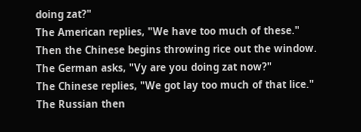doing zat?"
The American replies, "We have too much of these."
Then the Chinese begins throwing rice out the window.
The German asks, "Vy are you doing zat now?"
The Chinese replies, "We got lay too much of that lice."
The Russian then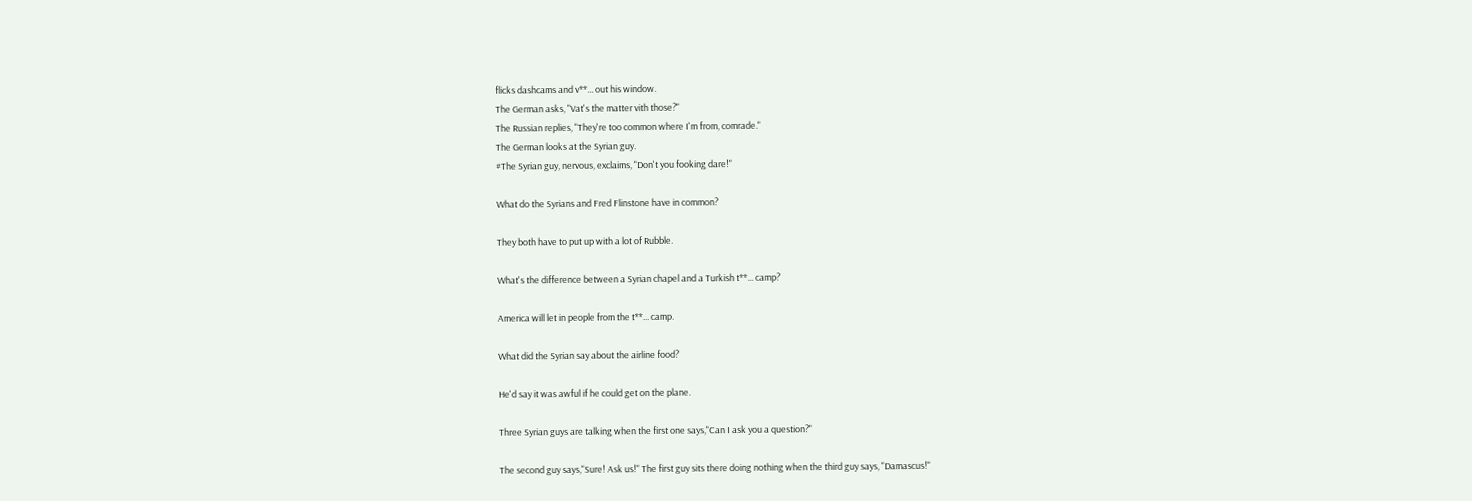flicks dashcams and v**... out his window.
The German asks, "Vat's the matter vith those?"
The Russian replies, "They're too common where I'm from, comrade."
The German looks at the Syrian guy.
#The Syrian guy, nervous, exclaims, "Don't you fooking dare!"

What do the Syrians and Fred Flinstone have in common?

They both have to put up with a lot of Rubble.

What's the difference between a Syrian chapel and a Turkish t**... camp?

America will let in people from the t**... camp.

What did the Syrian say about the airline food?

He'd say it was awful if he could get on the plane.

Three Syrian guys are talking when the first one says,"Can I ask you a question?"

The second guy says,"Sure! Ask us!" The first guy sits there doing nothing when the third guy says, "Damascus!"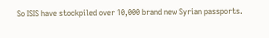So ISIS have stockpiled over 10,000 brand new Syrian passports.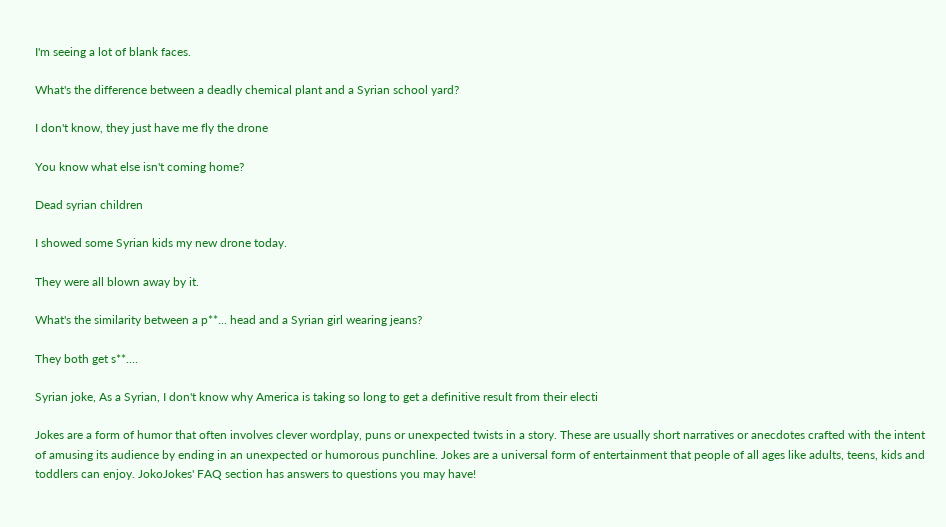I'm seeing a lot of blank faces.

What's the difference between a deadly chemical plant and a Syrian school yard?

I don't know, they just have me fly the drone

You know what else isn't coming home?

Dead syrian children

I showed some Syrian kids my new drone today.

They were all blown away by it.

What's the similarity between a p**... head and a Syrian girl wearing jeans?

They both get s**....

Syrian joke, As a Syrian, I don't know why America is taking so long to get a definitive result from their electi

Jokes are a form of humor that often involves clever wordplay, puns or unexpected twists in a story. These are usually short narratives or anecdotes crafted with the intent of amusing its audience by ending in an unexpected or humorous punchline. Jokes are a universal form of entertainment that people of all ages like adults, teens, kids and toddlers can enjoy. JokoJokes' FAQ section has answers to questions you may have!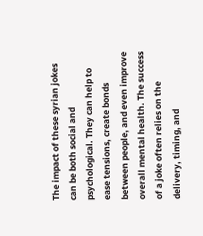The impact of these syrian jokes can be both social and psychological. They can help to ease tensions, create bonds between people, and even improve overall mental health. The success of a joke often relies on the delivery, timing, and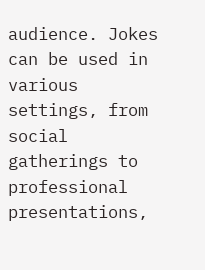audience. Jokes can be used in various settings, from social gatherings to professional presentations,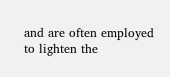and are often employed to lighten the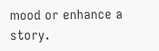mood or enhance a story.